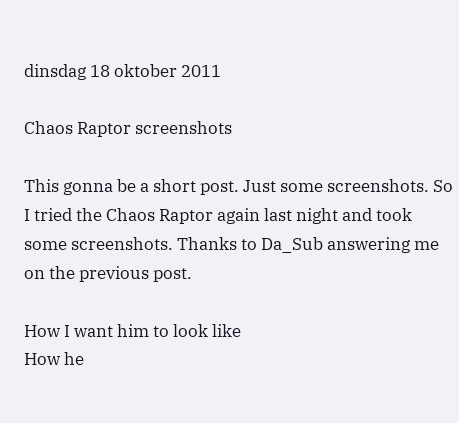dinsdag 18 oktober 2011

Chaos Raptor screenshots

This gonna be a short post. Just some screenshots. So I tried the Chaos Raptor again last night and took some screenshots. Thanks to Da_Sub answering me on the previous post.

How I want him to look like
How he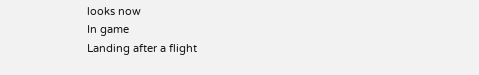looks now
In game
Landing after a flight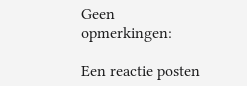Geen opmerkingen:

Een reactie posten